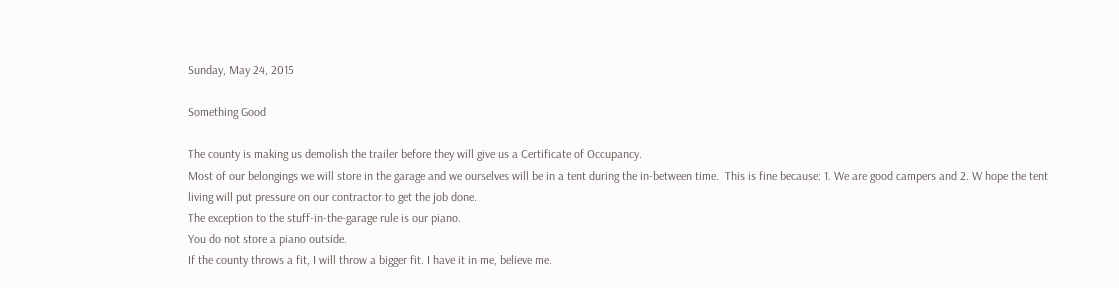Sunday, May 24, 2015

Something Good

The county is making us demolish the trailer before they will give us a Certificate of Occupancy.
Most of our belongings we will store in the garage and we ourselves will be in a tent during the in-between time.  This is fine because: 1. We are good campers and 2. W hope the tent living will put pressure on our contractor to get the job done.
The exception to the stuff-in-the-garage rule is our piano.
You do not store a piano outside.
If the county throws a fit, I will throw a bigger fit. I have it in me, believe me.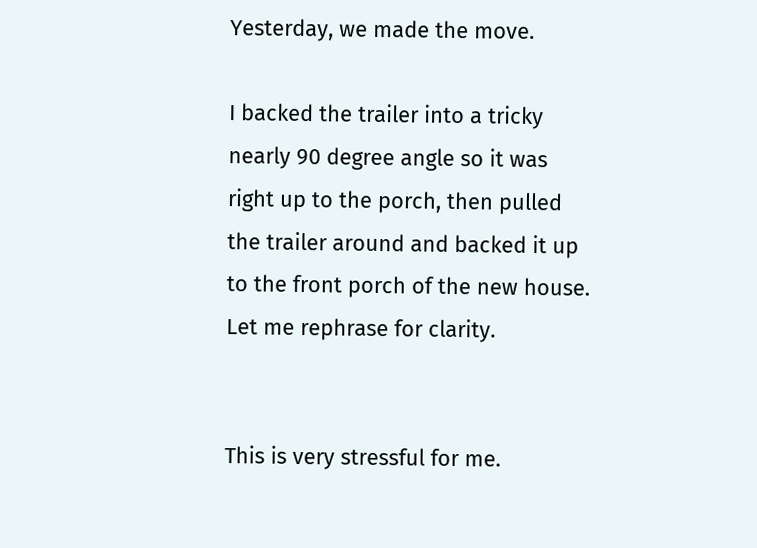Yesterday, we made the move.

I backed the trailer into a tricky nearly 90 degree angle so it was right up to the porch, then pulled the trailer around and backed it up to the front porch of the new house.
Let me rephrase for clarity.


This is very stressful for me.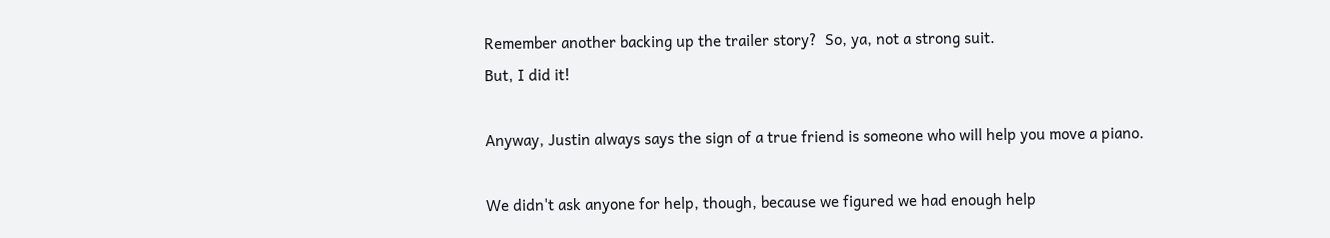Remember another backing up the trailer story?  So, ya, not a strong suit.
But, I did it!

Anyway, Justin always says the sign of a true friend is someone who will help you move a piano.

We didn't ask anyone for help, though, because we figured we had enough help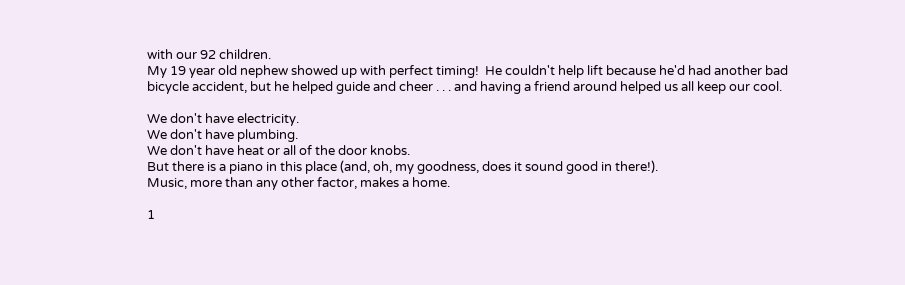with our 92 children.
My 19 year old nephew showed up with perfect timing!  He couldn't help lift because he'd had another bad bicycle accident, but he helped guide and cheer . . . and having a friend around helped us all keep our cool.

We don't have electricity.
We don't have plumbing.
We don't have heat or all of the door knobs.
But there is a piano in this place (and, oh, my goodness, does it sound good in there!).
Music, more than any other factor, makes a home.

1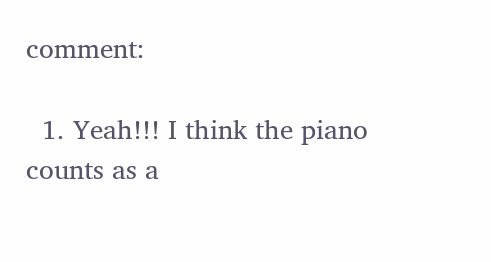comment:

  1. Yeah!!! I think the piano counts as a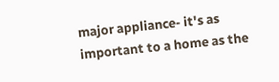major appliance- it's as important to a home as the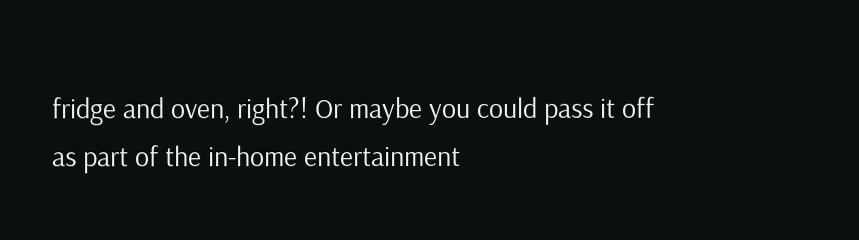fridge and oven, right?! Or maybe you could pass it off as part of the in-home entertainment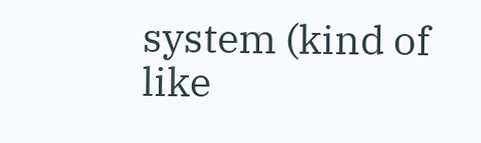system (kind of like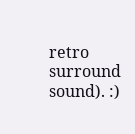retro surround sound). :)